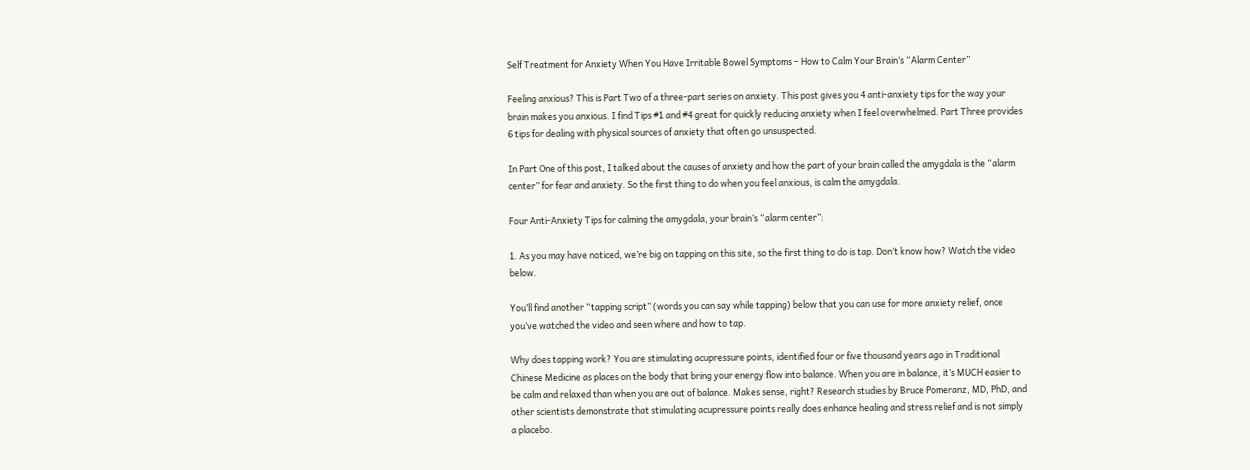Self Treatment for Anxiety When You Have Irritable Bowel Symptoms – How to Calm Your Brain’s “Alarm Center”

Feeling anxious? This is Part Two of a three-part series on anxiety. This post gives you 4 anti-anxiety tips for the way your brain makes you anxious. I find Tips #1 and #4 great for quickly reducing anxiety when I feel overwhelmed. Part Three provides 6 tips for dealing with physical sources of anxiety that often go unsuspected.

In Part One of this post, I talked about the causes of anxiety and how the part of your brain called the amygdala is the “alarm center” for fear and anxiety. So the first thing to do when you feel anxious, is calm the amygdala.

Four Anti-Anxiety Tips for calming the amygdala, your brain’s “alarm center”:

1. As you may have noticed, we’re big on tapping on this site, so the first thing to do is tap. Don’t know how? Watch the video below.

You’ll find another “tapping script” (words you can say while tapping) below that you can use for more anxiety relief, once you’ve watched the video and seen where and how to tap.

Why does tapping work? You are stimulating acupressure points, identified four or five thousand years ago in Traditional Chinese Medicine as places on the body that bring your energy flow into balance. When you are in balance, it’s MUCH easier to be calm and relaxed than when you are out of balance. Makes sense, right? Research studies by Bruce Pomeranz, MD, PhD, and other scientists demonstrate that stimulating acupressure points really does enhance healing and stress relief and is not simply a placebo.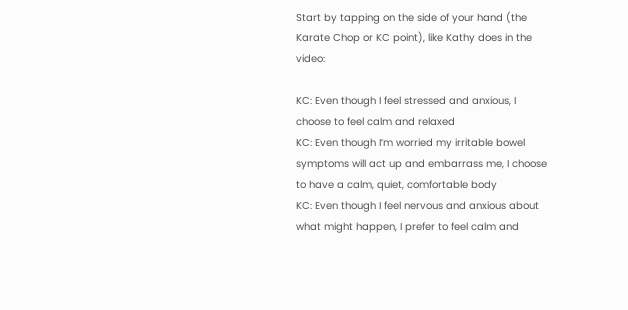Start by tapping on the side of your hand (the Karate Chop or KC point), like Kathy does in the video:

KC: Even though I feel stressed and anxious, I choose to feel calm and relaxed
KC: Even though I’m worried my irritable bowel symptoms will act up and embarrass me, I choose to have a calm, quiet, comfortable body
KC: Even though I feel nervous and anxious about what might happen, I prefer to feel calm and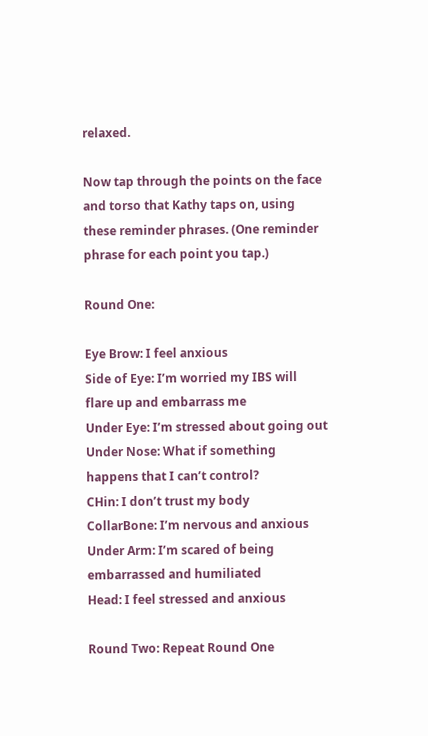relaxed.

Now tap through the points on the face and torso that Kathy taps on, using these reminder phrases. (One reminder phrase for each point you tap.)

Round One:

Eye Brow: I feel anxious
Side of Eye: I’m worried my IBS will flare up and embarrass me
Under Eye: I’m stressed about going out
Under Nose: What if something happens that I can’t control?
CHin: I don’t trust my body
CollarBone: I’m nervous and anxious
Under Arm: I’m scared of being embarrassed and humiliated
Head: I feel stressed and anxious

Round Two: Repeat Round One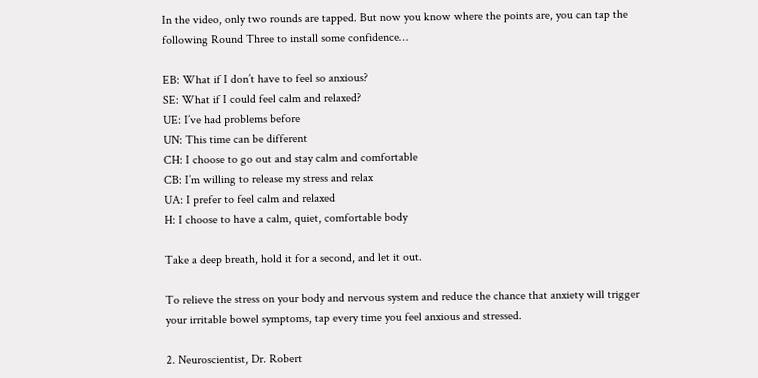In the video, only two rounds are tapped. But now you know where the points are, you can tap the following Round Three to install some confidence…

EB: What if I don’t have to feel so anxious?
SE: What if I could feel calm and relaxed?
UE: I’ve had problems before
UN: This time can be different
CH: I choose to go out and stay calm and comfortable
CB: I’m willing to release my stress and relax
UA: I prefer to feel calm and relaxed
H: I choose to have a calm, quiet, comfortable body

Take a deep breath, hold it for a second, and let it out.

To relieve the stress on your body and nervous system and reduce the chance that anxiety will trigger your irritable bowel symptoms, tap every time you feel anxious and stressed.

2. Neuroscientist, Dr. Robert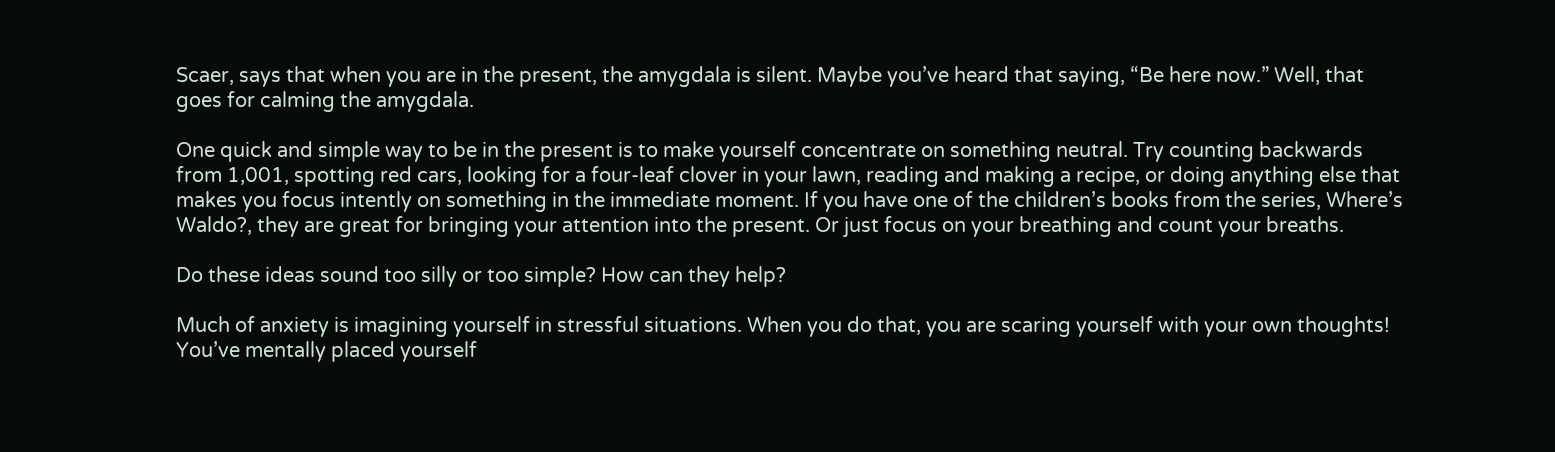Scaer, says that when you are in the present, the amygdala is silent. Maybe you’ve heard that saying, “Be here now.” Well, that goes for calming the amygdala.

One quick and simple way to be in the present is to make yourself concentrate on something neutral. Try counting backwards from 1,001, spotting red cars, looking for a four-leaf clover in your lawn, reading and making a recipe, or doing anything else that makes you focus intently on something in the immediate moment. If you have one of the children’s books from the series, Where’s Waldo?, they are great for bringing your attention into the present. Or just focus on your breathing and count your breaths.

Do these ideas sound too silly or too simple? How can they help?

Much of anxiety is imagining yourself in stressful situations. When you do that, you are scaring yourself with your own thoughts! You’ve mentally placed yourself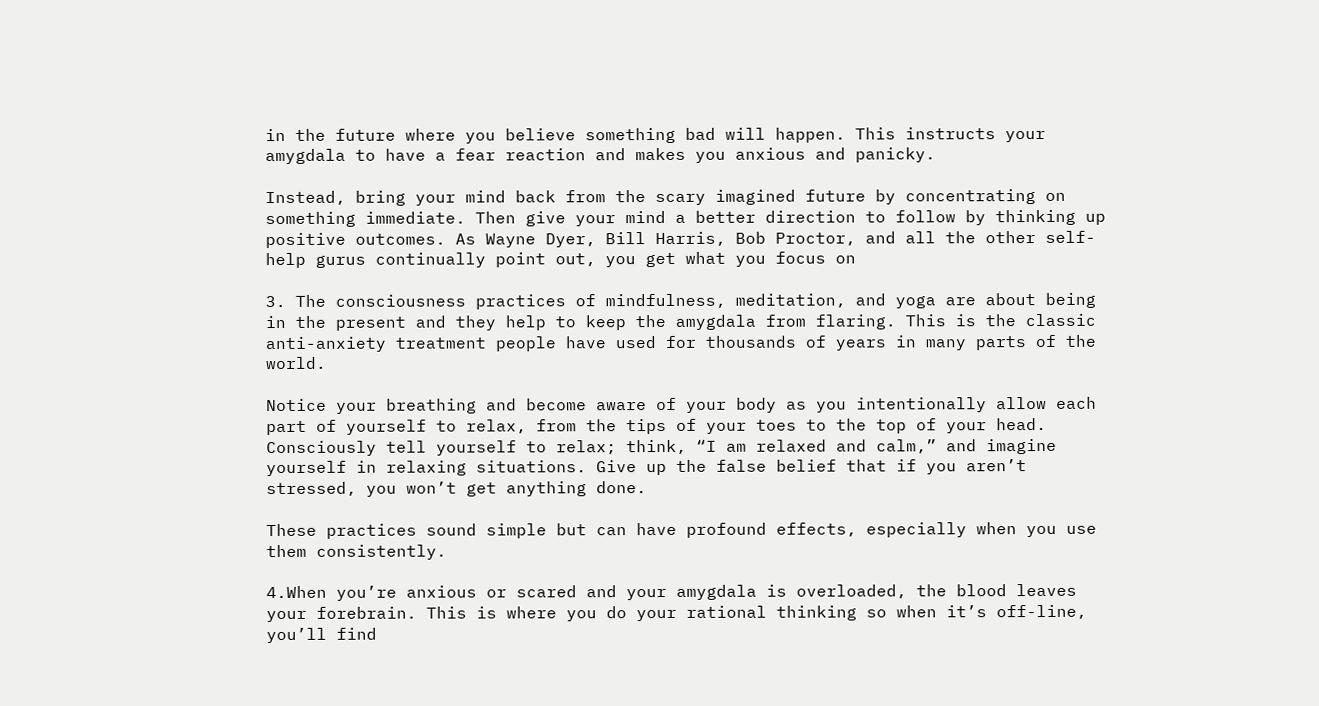in the future where you believe something bad will happen. This instructs your amygdala to have a fear reaction and makes you anxious and panicky.

Instead, bring your mind back from the scary imagined future by concentrating on something immediate. Then give your mind a better direction to follow by thinking up positive outcomes. As Wayne Dyer, Bill Harris, Bob Proctor, and all the other self-help gurus continually point out, you get what you focus on

3. The consciousness practices of mindfulness, meditation, and yoga are about being in the present and they help to keep the amygdala from flaring. This is the classic anti-anxiety treatment people have used for thousands of years in many parts of the world.

Notice your breathing and become aware of your body as you intentionally allow each part of yourself to relax, from the tips of your toes to the top of your head. Consciously tell yourself to relax; think, “I am relaxed and calm,” and imagine yourself in relaxing situations. Give up the false belief that if you aren’t stressed, you won’t get anything done.

These practices sound simple but can have profound effects, especially when you use them consistently.

4.When you’re anxious or scared and your amygdala is overloaded, the blood leaves your forebrain. This is where you do your rational thinking so when it’s off-line, you’ll find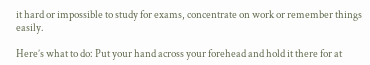it hard or impossible to study for exams, concentrate on work or remember things easily.

Here’s what to do: Put your hand across your forehead and hold it there for at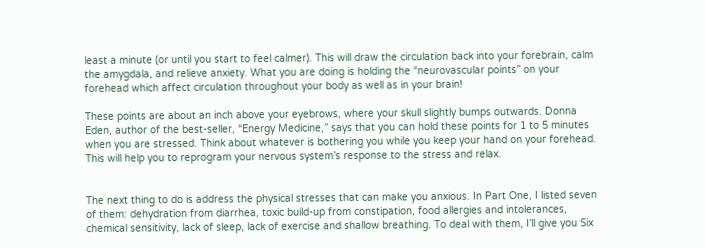least a minute (or until you start to feel calmer). This will draw the circulation back into your forebrain, calm the amygdala, and relieve anxiety. What you are doing is holding the “neurovascular points” on your forehead which affect circulation throughout your body as well as in your brain!

These points are about an inch above your eyebrows, where your skull slightly bumps outwards. Donna Eden, author of the best-seller, “Energy Medicine,” says that you can hold these points for 1 to 5 minutes when you are stressed. Think about whatever is bothering you while you keep your hand on your forehead. This will help you to reprogram your nervous system’s response to the stress and relax.


The next thing to do is address the physical stresses that can make you anxious. In Part One, I listed seven of them: dehydration from diarrhea, toxic build-up from constipation, food allergies and intolerances, chemical sensitivity, lack of sleep, lack of exercise and shallow breathing. To deal with them, I’ll give you Six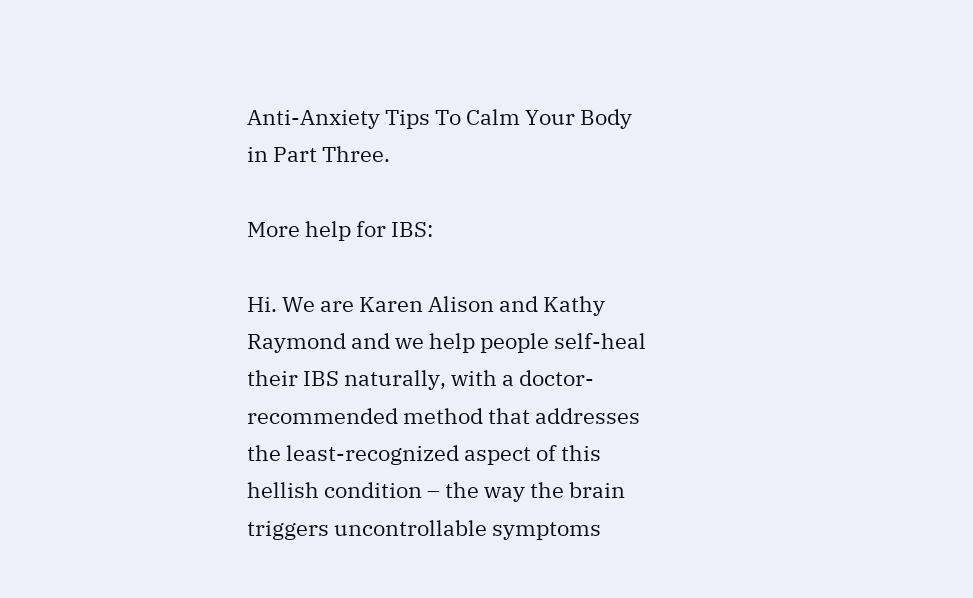Anti-Anxiety Tips To Calm Your Body in Part Three.

More help for IBS:

Hi. We are Karen Alison and Kathy Raymond and we help people self-heal their IBS naturally, with a doctor-recommended method that addresses the least-recognized aspect of this hellish condition – the way the brain triggers uncontrollable symptoms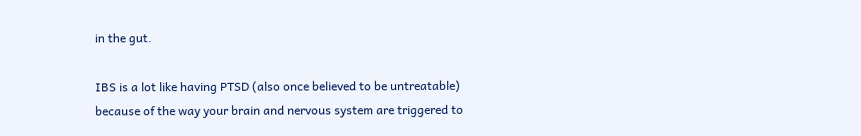in the gut.

IBS is a lot like having PTSD (also once believed to be untreatable) because of the way your brain and nervous system are triggered to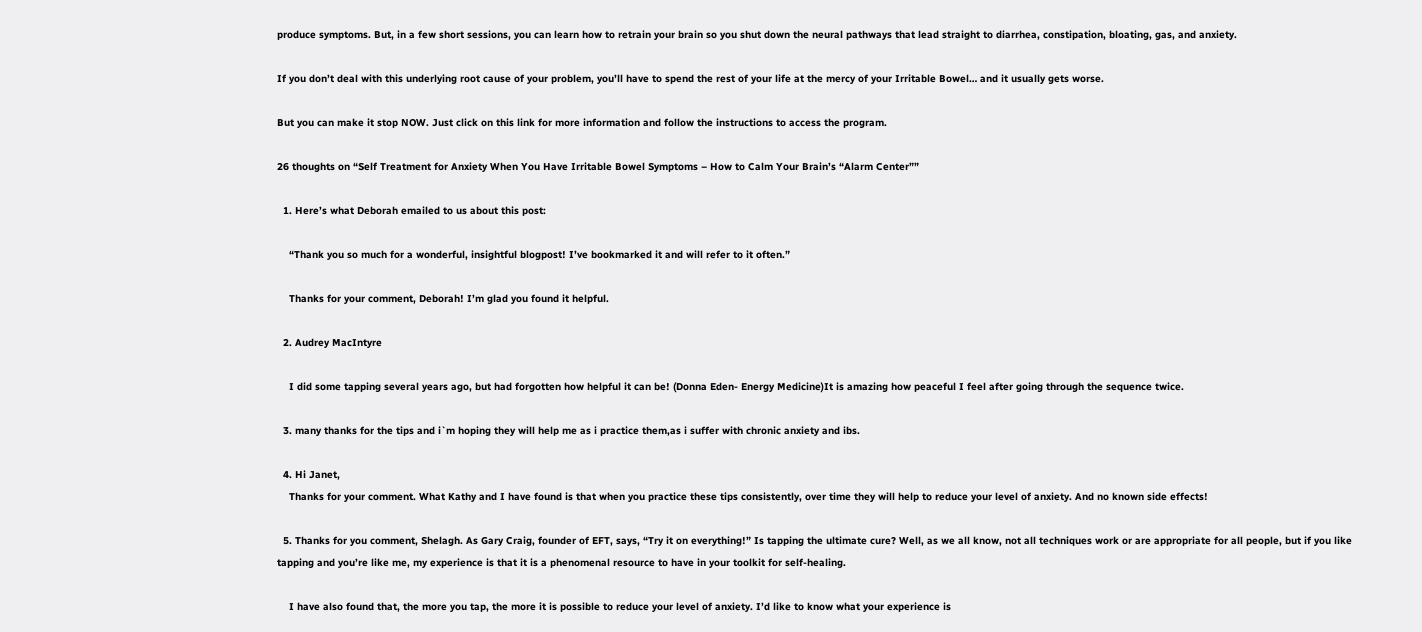produce symptoms. But, in a few short sessions, you can learn how to retrain your brain so you shut down the neural pathways that lead straight to diarrhea, constipation, bloating, gas, and anxiety.

If you don’t deal with this underlying root cause of your problem, you’ll have to spend the rest of your life at the mercy of your Irritable Bowel… and it usually gets worse.

But you can make it stop NOW. Just click on this link for more information and follow the instructions to access the program.

26 thoughts on “Self Treatment for Anxiety When You Have Irritable Bowel Symptoms – How to Calm Your Brain’s “Alarm Center””

  1. Here’s what Deborah emailed to us about this post:

    “Thank you so much for a wonderful, insightful blogpost! I’ve bookmarked it and will refer to it often.”

    Thanks for your comment, Deborah! I’m glad you found it helpful.

  2. Audrey MacIntyre

    I did some tapping several years ago, but had forgotten how helpful it can be! (Donna Eden- Energy Medicine)It is amazing how peaceful I feel after going through the sequence twice.

  3. many thanks for the tips and i`m hoping they will help me as i practice them,as i suffer with chronic anxiety and ibs.

  4. Hi Janet,
    Thanks for your comment. What Kathy and I have found is that when you practice these tips consistently, over time they will help to reduce your level of anxiety. And no known side effects!

  5. Thanks for you comment, Shelagh. As Gary Craig, founder of EFT, says, “Try it on everything!” Is tapping the ultimate cure? Well, as we all know, not all techniques work or are appropriate for all people, but if you like tapping and you’re like me, my experience is that it is a phenomenal resource to have in your toolkit for self-healing.

    I have also found that, the more you tap, the more it is possible to reduce your level of anxiety. I’d like to know what your experience is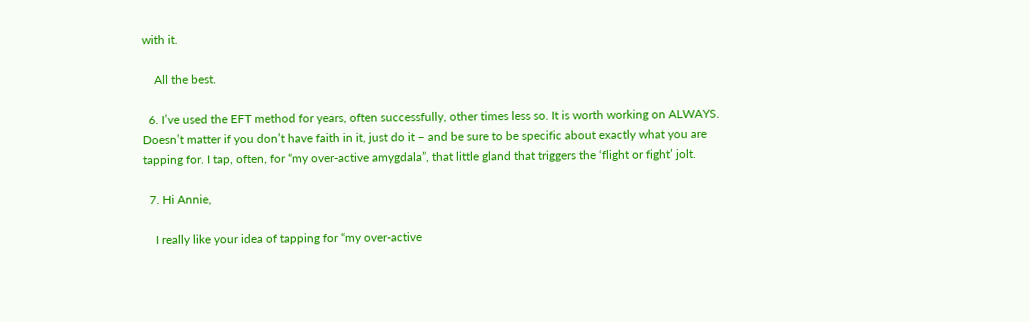with it.

    All the best.

  6. I’ve used the EFT method for years, often successfully, other times less so. It is worth working on ALWAYS. Doesn’t matter if you don’t have faith in it, just do it – and be sure to be specific about exactly what you are tapping for. I tap, often, for “my over-active amygdala”, that little gland that triggers the ‘flight or fight’ jolt.

  7. Hi Annie,

    I really like your idea of tapping for “my over-active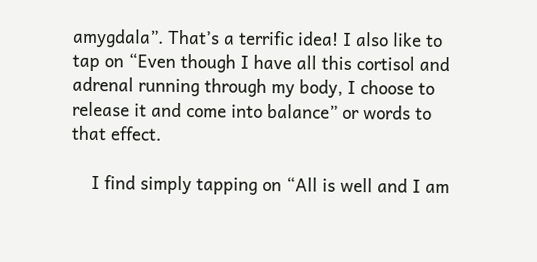amygdala”. That’s a terrific idea! I also like to tap on “Even though I have all this cortisol and adrenal running through my body, I choose to release it and come into balance” or words to that effect.

    I find simply tapping on “All is well and I am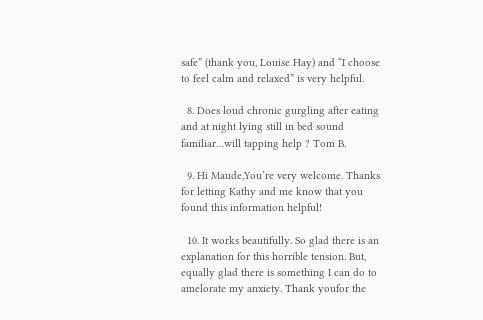safe” (thank you, Louise Hay) and “I choose to feel calm and relaxed” is very helpful.

  8. Does loud chronic gurgling after eating and at night lying still in bed sound familiar…will tapping help ? Tom B.

  9. Hi Maude,You’re very welcome. Thanks for letting Kathy and me know that you found this information helpful!

  10. It works beautifully. So glad there is an explanation for this horrible tension. But, equally glad there is something I can do to amelorate my anxiety. Thank youfor the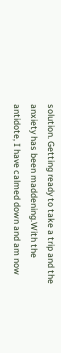solution. Getting ready to take a trip and the anxiety has been maddening.With the antidote, I have calmed down and am now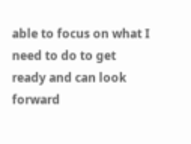able to focus on what I need to do to get ready and can look forward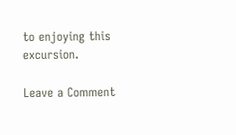to enjoying this excursion.

Leave a Comment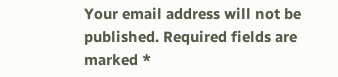Your email address will not be published. Required fields are marked *